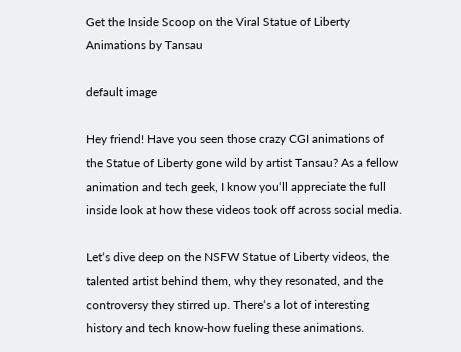Get the Inside Scoop on the Viral Statue of Liberty Animations by Tansau

default image

Hey friend! Have you seen those crazy CGI animations of the Statue of Liberty gone wild by artist Tansau? As a fellow animation and tech geek, I know you‘ll appreciate the full inside look at how these videos took off across social media.

Let‘s dive deep on the NSFW Statue of Liberty videos, the talented artist behind them, why they resonated, and the controversy they stirred up. There‘s a lot of interesting history and tech know-how fueling these animations.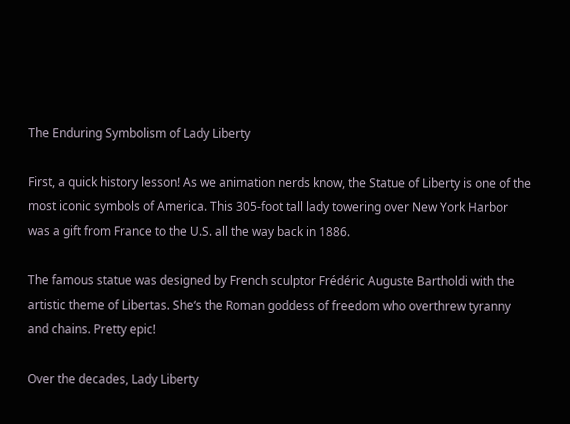The Enduring Symbolism of Lady Liberty

First, a quick history lesson! As we animation nerds know, the Statue of Liberty is one of the most iconic symbols of America. This 305-foot tall lady towering over New York Harbor was a gift from France to the U.S. all the way back in 1886.

The famous statue was designed by French sculptor Frédéric Auguste Bartholdi with the artistic theme of Libertas. She‘s the Roman goddess of freedom who overthrew tyranny and chains. Pretty epic!

Over the decades, Lady Liberty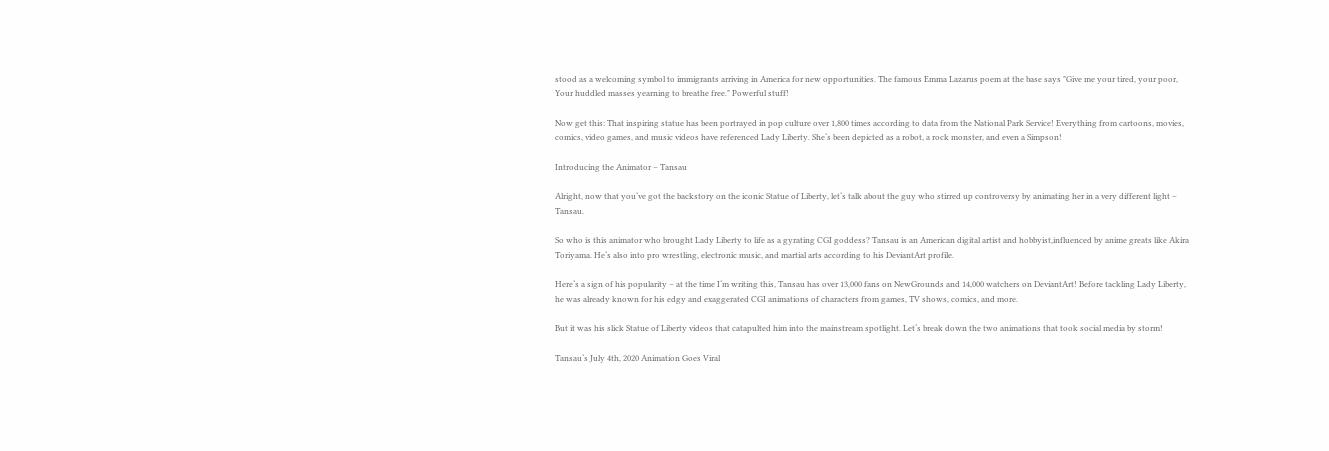stood as a welcoming symbol to immigrants arriving in America for new opportunities. The famous Emma Lazarus poem at the base says "Give me your tired, your poor, Your huddled masses yearning to breathe free." Powerful stuff!

Now get this: That inspiring statue has been portrayed in pop culture over 1,800 times according to data from the National Park Service! Everything from cartoons, movies, comics, video games, and music videos have referenced Lady Liberty. She‘s been depicted as a robot, a rock monster, and even a Simpson!

Introducing the Animator – Tansau

Alright, now that you‘ve got the backstory on the iconic Statue of Liberty, let‘s talk about the guy who stirred up controversy by animating her in a very different light – Tansau.

So who is this animator who brought Lady Liberty to life as a gyrating CGI goddess? Tansau is an American digital artist and hobbyist,influenced by anime greats like Akira Toriyama. He‘s also into pro wrestling, electronic music, and martial arts according to his DeviantArt profile.

Here‘s a sign of his popularity – at the time I‘m writing this, Tansau has over 13,000 fans on NewGrounds and 14,000 watchers on DeviantArt! Before tackling Lady Liberty, he was already known for his edgy and exaggerated CGI animations of characters from games, TV shows, comics, and more.

But it was his slick Statue of Liberty videos that catapulted him into the mainstream spotlight. Let‘s break down the two animations that took social media by storm!

Tansau‘s July 4th, 2020 Animation Goes Viral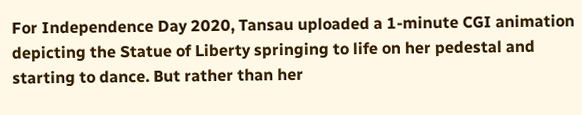For Independence Day 2020, Tansau uploaded a 1-minute CGI animation depicting the Statue of Liberty springing to life on her pedestal and starting to dance. But rather than her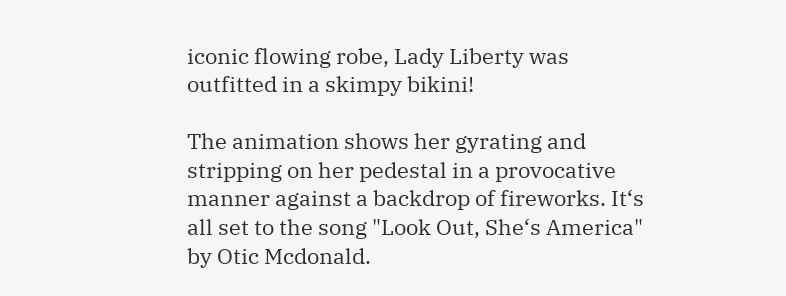iconic flowing robe, Lady Liberty was outfitted in a skimpy bikini!

The animation shows her gyrating and stripping on her pedestal in a provocative manner against a backdrop of fireworks. It‘s all set to the song "Look Out, She‘s America" by Otic Mcdonald.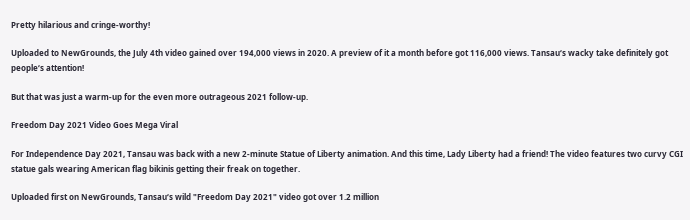Pretty hilarious and cringe-worthy!

Uploaded to NewGrounds, the July 4th video gained over 194,000 views in 2020. A preview of it a month before got 116,000 views. Tansau‘s wacky take definitely got people‘s attention!

But that was just a warm-up for the even more outrageous 2021 follow-up.

Freedom Day 2021 Video Goes Mega Viral

For Independence Day 2021, Tansau was back with a new 2-minute Statue of Liberty animation. And this time, Lady Liberty had a friend! The video features two curvy CGI statue gals wearing American flag bikinis getting their freak on together.

Uploaded first on NewGrounds, Tansau‘s wild "Freedom Day 2021" video got over 1.2 million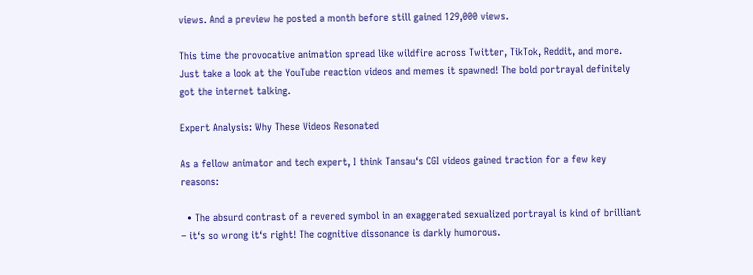views. And a preview he posted a month before still gained 129,000 views.

This time the provocative animation spread like wildfire across Twitter, TikTok, Reddit, and more. Just take a look at the YouTube reaction videos and memes it spawned! The bold portrayal definitely got the internet talking.

Expert Analysis: Why These Videos Resonated

As a fellow animator and tech expert, I think Tansau‘s CGI videos gained traction for a few key reasons:

  • The absurd contrast of a revered symbol in an exaggerated sexualized portrayal is kind of brilliant – it‘s so wrong it‘s right! The cognitive dissonance is darkly humorous.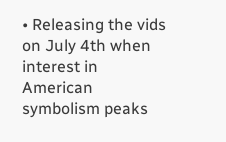• Releasing the vids on July 4th when interest in American symbolism peaks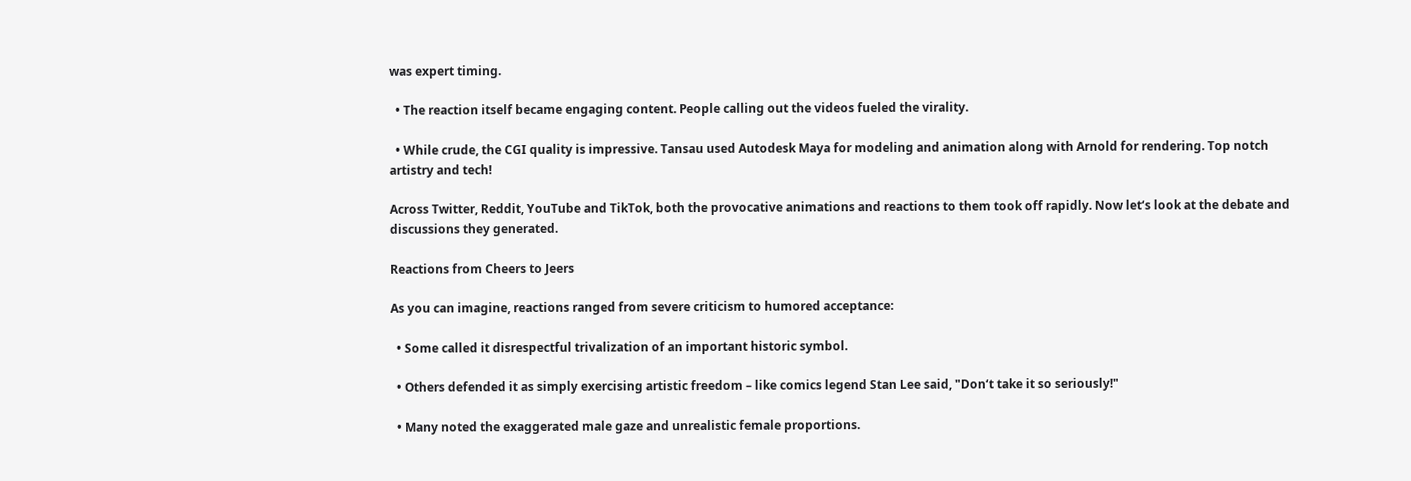was expert timing.

  • The reaction itself became engaging content. People calling out the videos fueled the virality.

  • While crude, the CGI quality is impressive. Tansau used Autodesk Maya for modeling and animation along with Arnold for rendering. Top notch artistry and tech!

Across Twitter, Reddit, YouTube and TikTok, both the provocative animations and reactions to them took off rapidly. Now let‘s look at the debate and discussions they generated.

Reactions from Cheers to Jeers

As you can imagine, reactions ranged from severe criticism to humored acceptance:

  • Some called it disrespectful trivalization of an important historic symbol.

  • Others defended it as simply exercising artistic freedom – like comics legend Stan Lee said, "Don‘t take it so seriously!"

  • Many noted the exaggerated male gaze and unrealistic female proportions.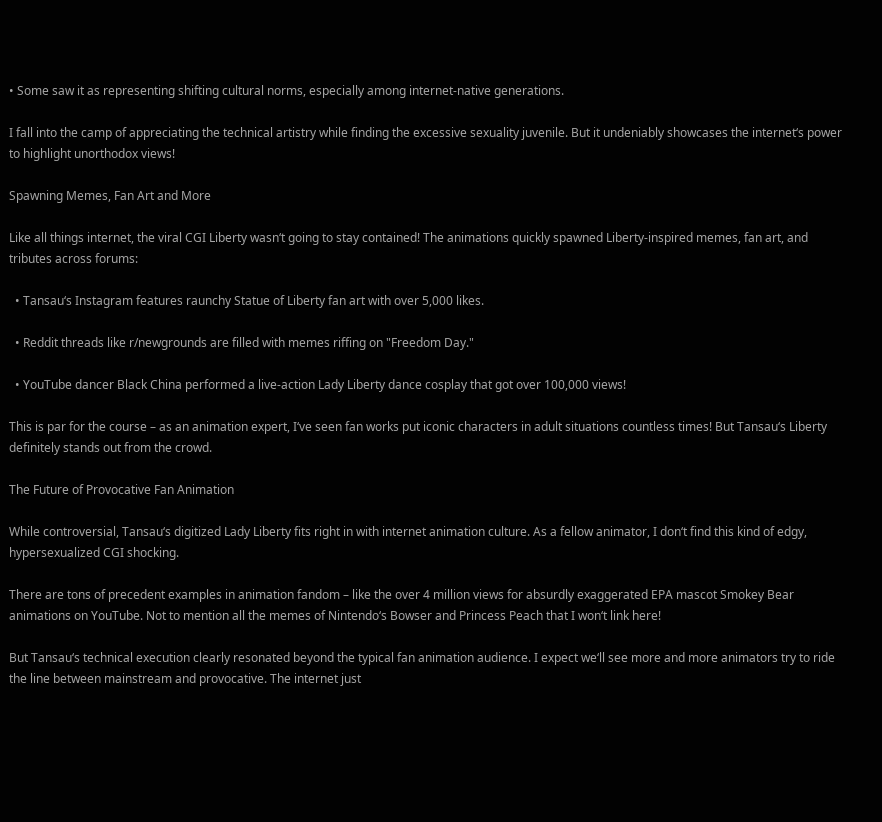• Some saw it as representing shifting cultural norms, especially among internet-native generations.

I fall into the camp of appreciating the technical artistry while finding the excessive sexuality juvenile. But it undeniably showcases the internet‘s power to highlight unorthodox views!

Spawning Memes, Fan Art and More

Like all things internet, the viral CGI Liberty wasn‘t going to stay contained! The animations quickly spawned Liberty-inspired memes, fan art, and tributes across forums:

  • Tansau‘s Instagram features raunchy Statue of Liberty fan art with over 5,000 likes.

  • Reddit threads like r/newgrounds are filled with memes riffing on "Freedom Day."

  • YouTube dancer Black China performed a live-action Lady Liberty dance cosplay that got over 100,000 views!

This is par for the course – as an animation expert, I‘ve seen fan works put iconic characters in adult situations countless times! But Tansau‘s Liberty definitely stands out from the crowd.

The Future of Provocative Fan Animation

While controversial, Tansau‘s digitized Lady Liberty fits right in with internet animation culture. As a fellow animator, I don‘t find this kind of edgy, hypersexualized CGI shocking.

There are tons of precedent examples in animation fandom – like the over 4 million views for absurdly exaggerated EPA mascot Smokey Bear animations on YouTube. Not to mention all the memes of Nintendo‘s Bowser and Princess Peach that I won‘t link here!

But Tansau‘s technical execution clearly resonated beyond the typical fan animation audience. I expect we‘ll see more and more animators try to ride the line between mainstream and provocative. The internet just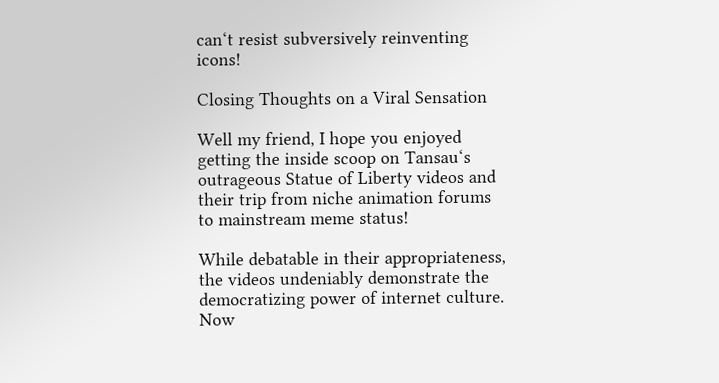can‘t resist subversively reinventing icons!

Closing Thoughts on a Viral Sensation

Well my friend, I hope you enjoyed getting the inside scoop on Tansau‘s outrageous Statue of Liberty videos and their trip from niche animation forums to mainstream meme status!

While debatable in their appropriateness, the videos undeniably demonstrate the democratizing power of internet culture. Now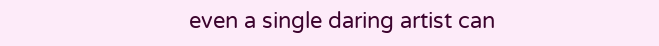even a single daring artist can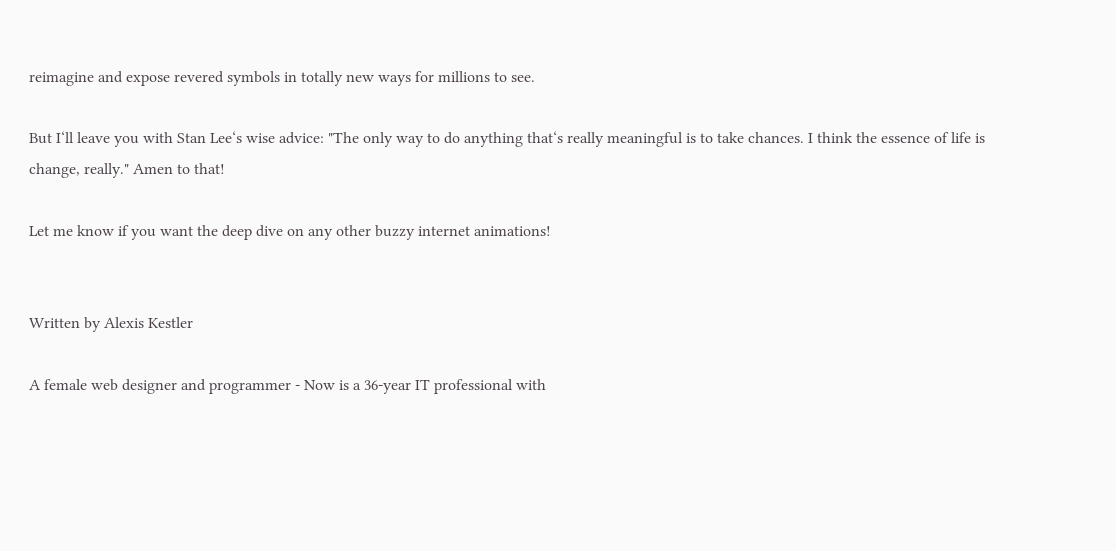reimagine and expose revered symbols in totally new ways for millions to see.

But I‘ll leave you with Stan Lee‘s wise advice: "The only way to do anything that‘s really meaningful is to take chances. I think the essence of life is change, really." Amen to that!

Let me know if you want the deep dive on any other buzzy internet animations!


Written by Alexis Kestler

A female web designer and programmer - Now is a 36-year IT professional with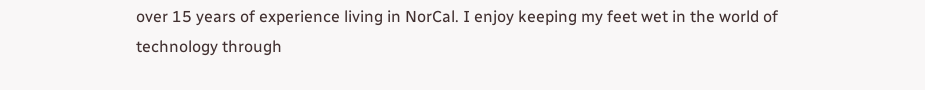over 15 years of experience living in NorCal. I enjoy keeping my feet wet in the world of technology through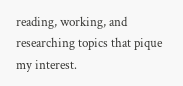reading, working, and researching topics that pique my interest.